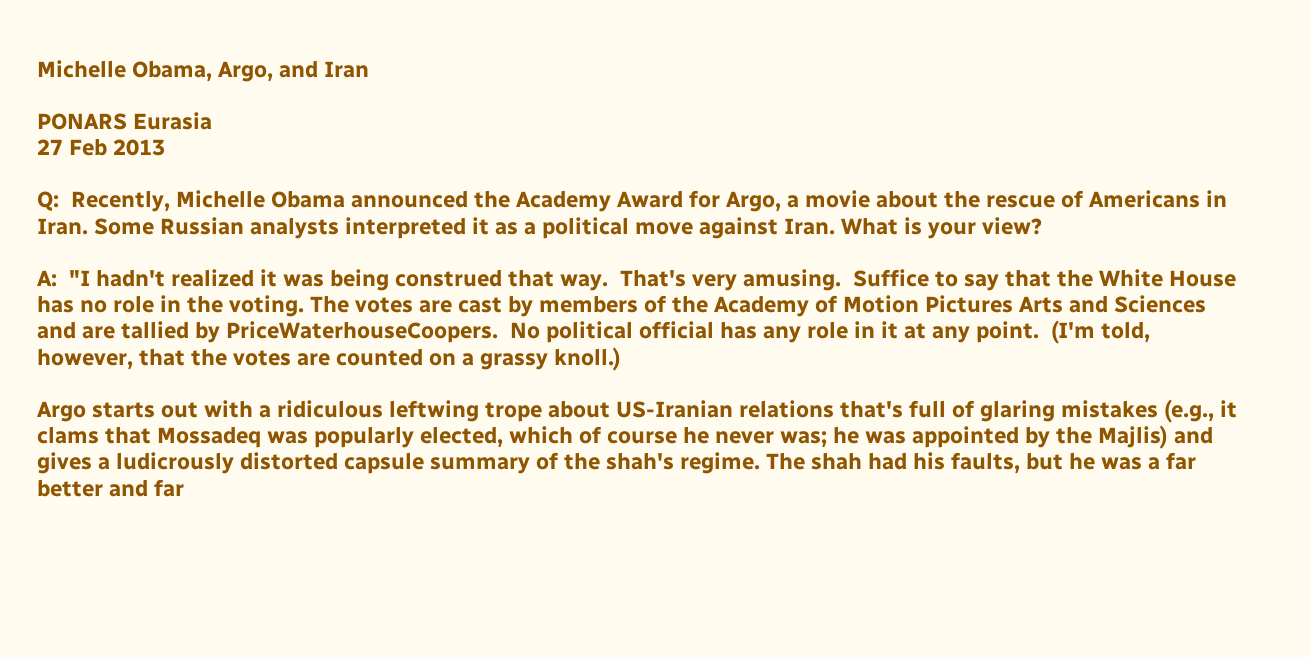Michelle Obama, Argo, and Iran

PONARS Eurasia
27 Feb 2013

Q:  Recently, Michelle Obama announced the Academy Award for Argo, a movie about the rescue of Americans in Iran. Some Russian analysts interpreted it as a political move against Iran. What is your view?

A:  "I hadn't realized it was being construed that way.  That's very amusing.  Suffice to say that the White House has no role in the voting. The votes are cast by members of the Academy of Motion Pictures Arts and Sciences and are tallied by PriceWaterhouseCoopers.  No political official has any role in it at any point.  (I'm told, however, that the votes are counted on a grassy knoll.)

Argo starts out with a ridiculous leftwing trope about US-Iranian relations that's full of glaring mistakes (e.g., it clams that Mossadeq was popularly elected, which of course he never was; he was appointed by the Majlis) and gives a ludicrously distorted capsule summary of the shah's regime. The shah had his faults, but he was a far better and far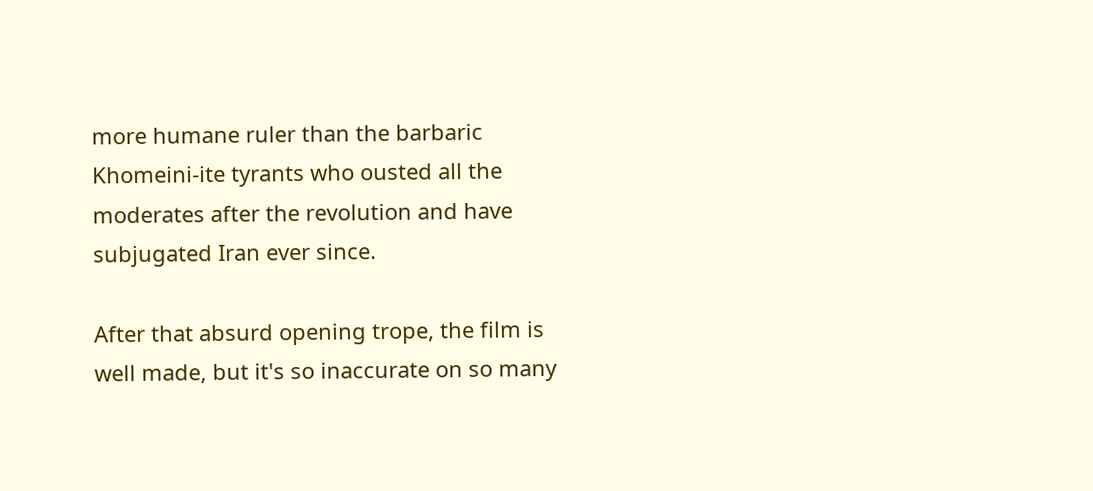more humane ruler than the barbaric Khomeini-ite tyrants who ousted all the moderates after the revolution and have subjugated Iran ever since.

After that absurd opening trope, the film is well made, but it's so inaccurate on so many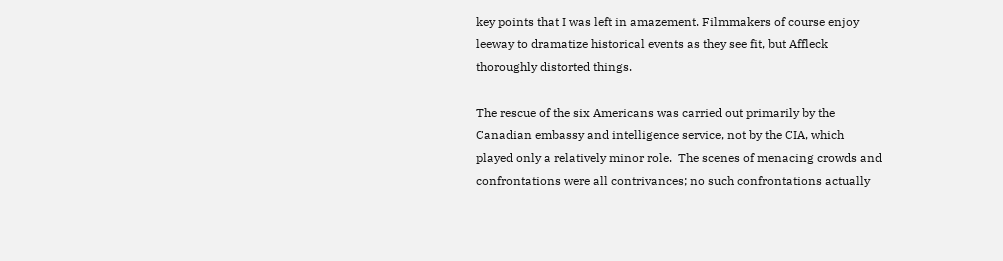key points that I was left in amazement. Filmmakers of course enjoy leeway to dramatize historical events as they see fit, but Affleck thoroughly distorted things.

The rescue of the six Americans was carried out primarily by the Canadian embassy and intelligence service, not by the CIA, which played only a relatively minor role.  The scenes of menacing crowds and confrontations were all contrivances; no such confrontations actually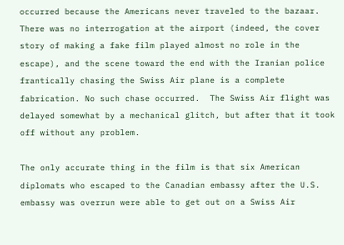occurred because the Americans never traveled to the bazaar.  There was no interrogation at the airport (indeed, the cover story of making a fake film played almost no role in the escape), and the scene toward the end with the Iranian police frantically chasing the Swiss Air plane is a complete fabrication. No such chase occurred.  The Swiss Air flight was delayed somewhat by a mechanical glitch, but after that it took off without any problem.

The only accurate thing in the film is that six American diplomats who escaped to the Canadian embassy after the U.S. embassy was overrun were able to get out on a Swiss Air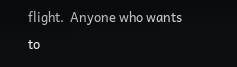flight.  Anyone who wants to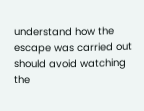understand how the escape was carried out should avoid watching the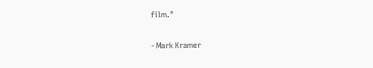film."

- Mark Kramer